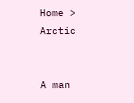Home > Arctic


A man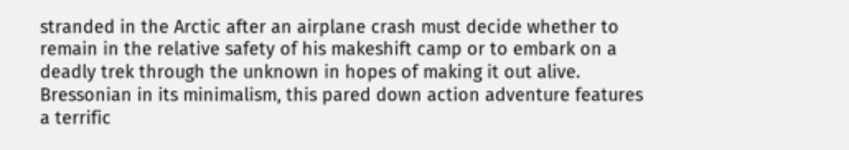stranded in the Arctic after an airplane crash must decide whether to remain in the relative safety of his makeshift camp or to embark on a deadly trek through the unknown in hopes of making it out alive. Bressonian in its minimalism, this pared down action adventure features a terrific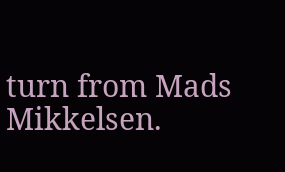turn from Mads Mikkelsen.